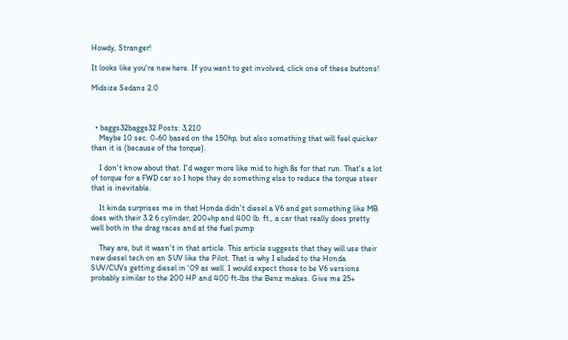Howdy, Stranger!

It looks like you're new here. If you want to get involved, click one of these buttons!

Midsize Sedans 2.0



  • baggs32baggs32 Posts: 3,210
    Maybe 10 sec. 0-60 based on the 150hp, but also something that will feel quicker than it is (because of the torque).

    I don't know about that. I'd wager more like mid to high 8s for that run. That's a lot of torque for a FWD car so I hope they do something else to reduce the torque steer that is inevitable.

    It kinda surprises me in that Honda didn't diesel a V6 and get something like MB does with their 3.2 6 cylinder, 200+hp and 400 lb. ft., a car that really does pretty well both in the drag races and at the fuel pump

    They are, but it wasn't in that article. This article suggests that they will use their new diesel tech on an SUV like the Pilot. That is why I eluded to the Honda SUV/CUVs getting diesel in '09 as well. I would expect those to be V6 versions probably similar to the 200 HP and 400 ft-lbs the Benz makes. Give me 25+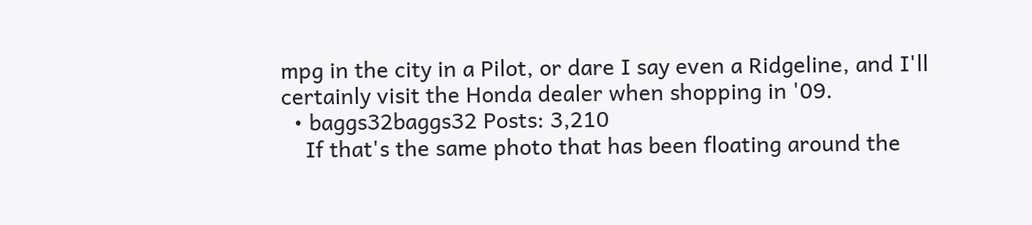mpg in the city in a Pilot, or dare I say even a Ridgeline, and I'll certainly visit the Honda dealer when shopping in '09.
  • baggs32baggs32 Posts: 3,210
    If that's the same photo that has been floating around the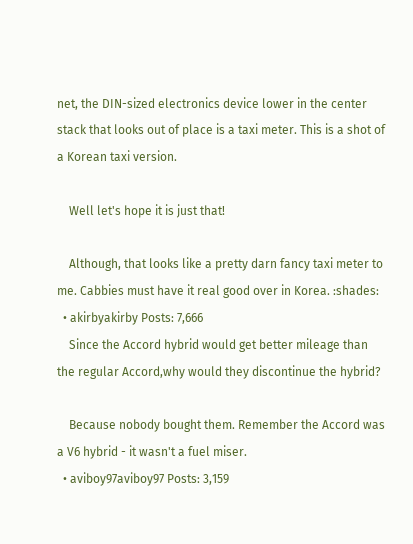net, the DIN-sized electronics device lower in the center stack that looks out of place is a taxi meter. This is a shot of a Korean taxi version.

    Well let's hope it is just that!

    Although, that looks like a pretty darn fancy taxi meter to me. Cabbies must have it real good over in Korea. :shades:
  • akirbyakirby Posts: 7,666
    Since the Accord hybrid would get better mileage than the regular Accord,why would they discontinue the hybrid?

    Because nobody bought them. Remember the Accord was a V6 hybrid - it wasn't a fuel miser.
  • aviboy97aviboy97 Posts: 3,159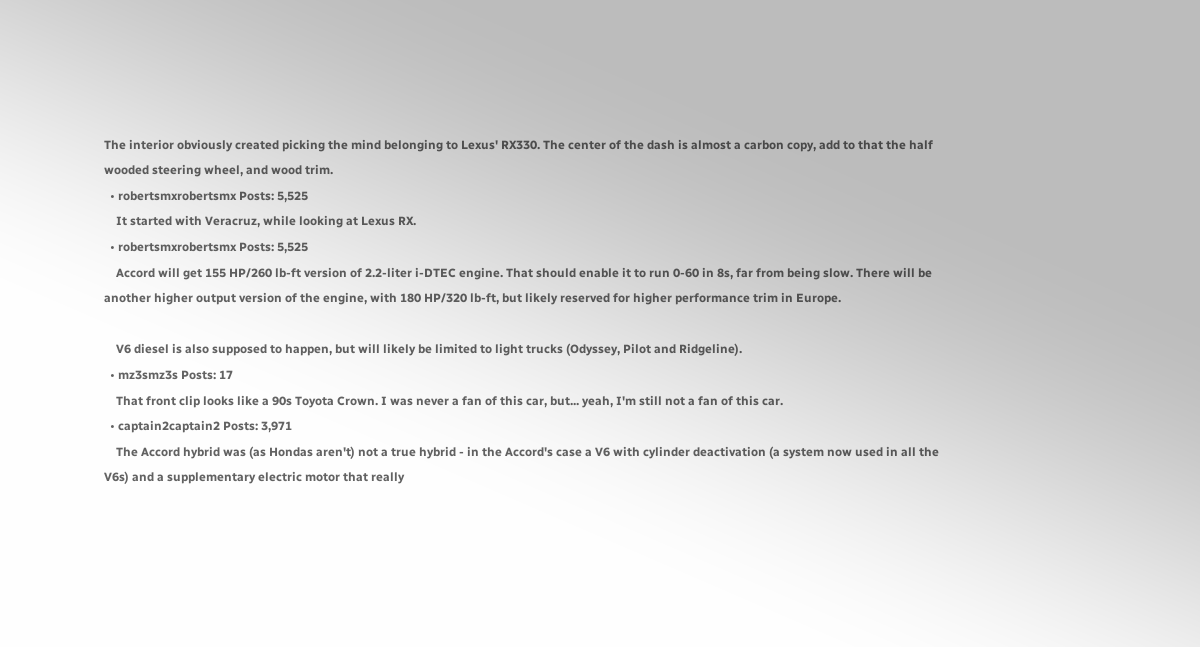The interior obviously created picking the mind belonging to Lexus' RX330. The center of the dash is almost a carbon copy, add to that the half wooded steering wheel, and wood trim.
  • robertsmxrobertsmx Posts: 5,525
    It started with Veracruz, while looking at Lexus RX.
  • robertsmxrobertsmx Posts: 5,525
    Accord will get 155 HP/260 lb-ft version of 2.2-liter i-DTEC engine. That should enable it to run 0-60 in 8s, far from being slow. There will be another higher output version of the engine, with 180 HP/320 lb-ft, but likely reserved for higher performance trim in Europe.

    V6 diesel is also supposed to happen, but will likely be limited to light trucks (Odyssey, Pilot and Ridgeline).
  • mz3smz3s Posts: 17
    That front clip looks like a 90s Toyota Crown. I was never a fan of this car, but... yeah, I'm still not a fan of this car.
  • captain2captain2 Posts: 3,971
    The Accord hybrid was (as Hondas aren't) not a true hybrid - in the Accord's case a V6 with cylinder deactivation (a system now used in all the V6s) and a supplementary electric motor that really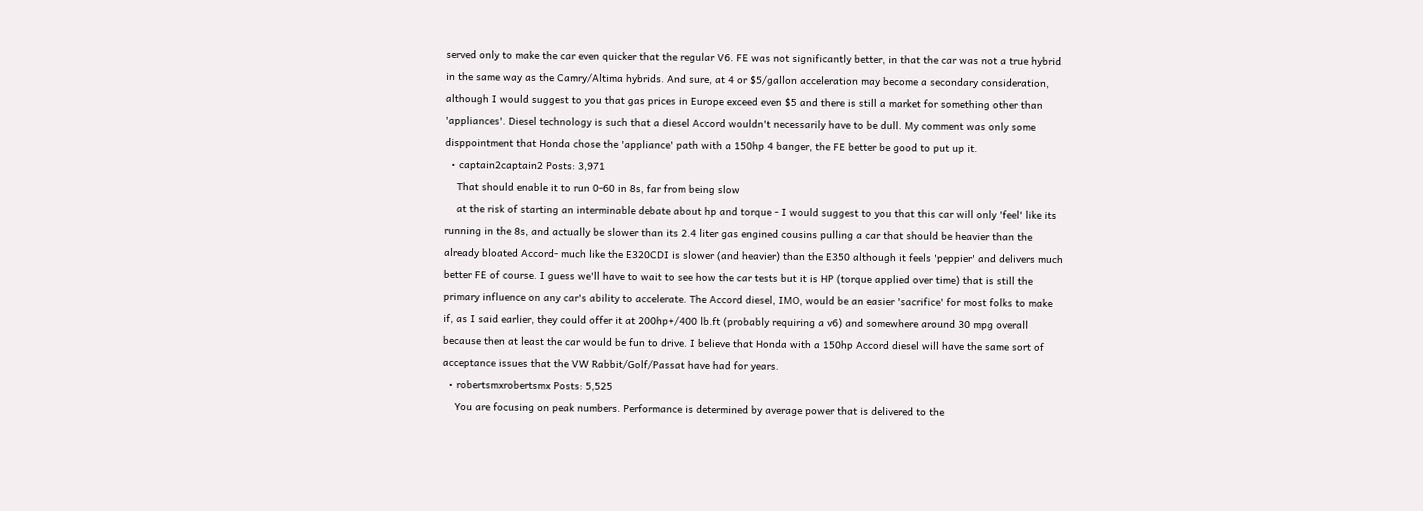served only to make the car even quicker that the regular V6. FE was not significantly better, in that the car was not a true hybrid in the same way as the Camry/Altima hybrids. And sure, at 4 or $5/gallon acceleration may become a secondary consideration, although I would suggest to you that gas prices in Europe exceed even $5 and there is still a market for something other than 'appliances'. Diesel technology is such that a diesel Accord wouldn't necessarily have to be dull. My comment was only some disppointment that Honda chose the 'appliance' path with a 150hp 4 banger, the FE better be good to put up it.
  • captain2captain2 Posts: 3,971
    That should enable it to run 0-60 in 8s, far from being slow
    at the risk of starting an interminable debate about hp and torque - I would suggest to you that this car will only 'feel' like its running in the 8s, and actually be slower than its 2.4 liter gas engined cousins pulling a car that should be heavier than the already bloated Accord- much like the E320CDI is slower (and heavier) than the E350 although it feels 'peppier' and delivers much better FE of course. I guess we'll have to wait to see how the car tests but it is HP (torque applied over time) that is still the primary influence on any car's ability to accelerate. The Accord diesel, IMO, would be an easier 'sacrifice' for most folks to make if, as I said earlier, they could offer it at 200hp+/400 lb.ft (probably requiring a v6) and somewhere around 30 mpg overall because then at least the car would be fun to drive. I believe that Honda with a 150hp Accord diesel will have the same sort of acceptance issues that the VW Rabbit/Golf/Passat have had for years.
  • robertsmxrobertsmx Posts: 5,525
    You are focusing on peak numbers. Performance is determined by average power that is delivered to the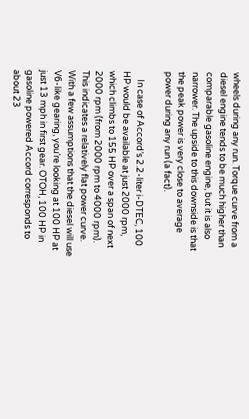wheels during any run. Torque curve from a diesel engine tends to be much higher than comparable gasoline engine, but it is also narrower. The upside to this downside is that the peak power is very close to average power during any run (a fact).

    In case of Accord’s 2.2-liter i-DTEC, 100 HP would be available at just 2000 rpm, which climbs to 155 HP over a span of next 2000 rpm (from 2000 rpm to 4000 rpm). This indicates a relatively flat power curve. With a few assumptions that the diesel will use V6-like gearing, you’re looking at 100 HP at just 13 mph in first gear. OTOH, 100 HP in gasoline powered Accord corresponds to about 23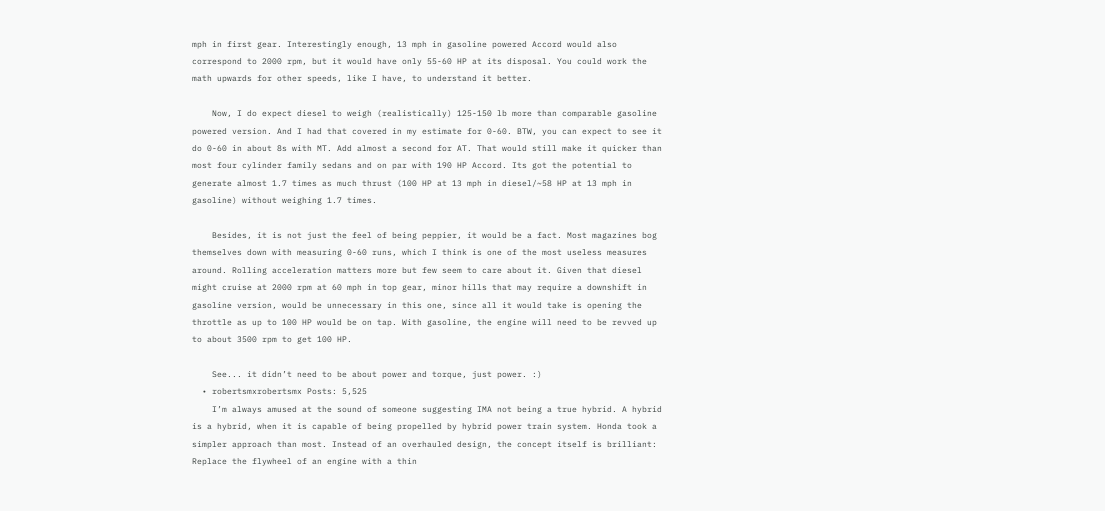mph in first gear. Interestingly enough, 13 mph in gasoline powered Accord would also correspond to 2000 rpm, but it would have only 55-60 HP at its disposal. You could work the math upwards for other speeds, like I have, to understand it better.

    Now, I do expect diesel to weigh (realistically) 125-150 lb more than comparable gasoline powered version. And I had that covered in my estimate for 0-60. BTW, you can expect to see it do 0-60 in about 8s with MT. Add almost a second for AT. That would still make it quicker than most four cylinder family sedans and on par with 190 HP Accord. Its got the potential to generate almost 1.7 times as much thrust (100 HP at 13 mph in diesel/~58 HP at 13 mph in gasoline) without weighing 1.7 times.

    Besides, it is not just the feel of being peppier, it would be a fact. Most magazines bog themselves down with measuring 0-60 runs, which I think is one of the most useless measures around. Rolling acceleration matters more but few seem to care about it. Given that diesel might cruise at 2000 rpm at 60 mph in top gear, minor hills that may require a downshift in gasoline version, would be unnecessary in this one, since all it would take is opening the throttle as up to 100 HP would be on tap. With gasoline, the engine will need to be revved up to about 3500 rpm to get 100 HP.

    See... it didn’t need to be about power and torque, just power. :)
  • robertsmxrobertsmx Posts: 5,525
    I’m always amused at the sound of someone suggesting IMA not being a true hybrid. A hybrid is a hybrid, when it is capable of being propelled by hybrid power train system. Honda took a simpler approach than most. Instead of an overhauled design, the concept itself is brilliant: Replace the flywheel of an engine with a thin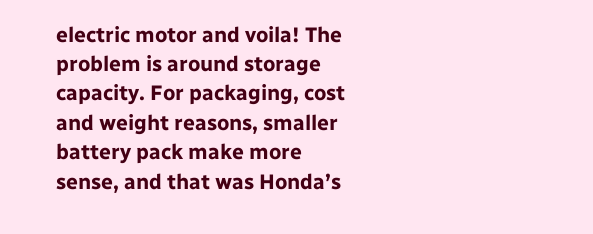electric motor and voila! The problem is around storage capacity. For packaging, cost and weight reasons, smaller battery pack make more sense, and that was Honda’s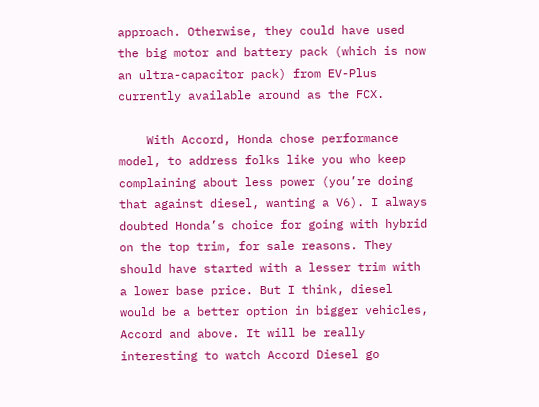approach. Otherwise, they could have used the big motor and battery pack (which is now an ultra-capacitor pack) from EV-Plus currently available around as the FCX.

    With Accord, Honda chose performance model, to address folks like you who keep complaining about less power (you’re doing that against diesel, wanting a V6). I always doubted Honda’s choice for going with hybrid on the top trim, for sale reasons. They should have started with a lesser trim with a lower base price. But I think, diesel would be a better option in bigger vehicles, Accord and above. It will be really interesting to watch Accord Diesel go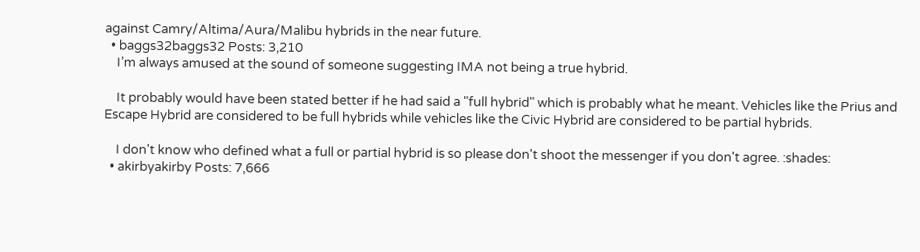against Camry/Altima/Aura/Malibu hybrids in the near future.
  • baggs32baggs32 Posts: 3,210
    I’m always amused at the sound of someone suggesting IMA not being a true hybrid.

    It probably would have been stated better if he had said a "full hybrid" which is probably what he meant. Vehicles like the Prius and Escape Hybrid are considered to be full hybrids while vehicles like the Civic Hybrid are considered to be partial hybrids.

    I don't know who defined what a full or partial hybrid is so please don't shoot the messenger if you don't agree. :shades:
  • akirbyakirby Posts: 7,666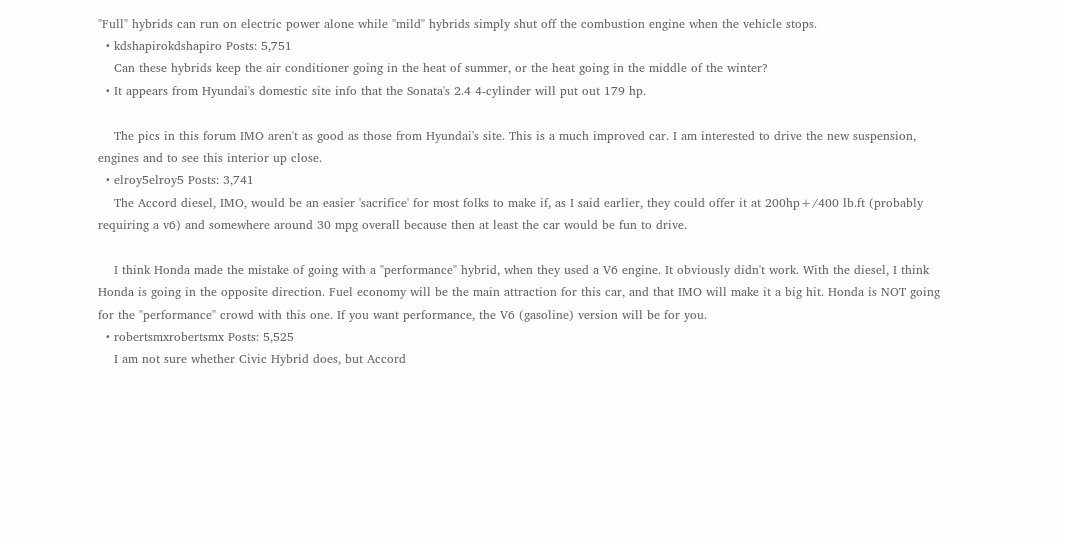"Full" hybrids can run on electric power alone while "mild" hybrids simply shut off the combustion engine when the vehicle stops.
  • kdshapirokdshapiro Posts: 5,751
    Can these hybrids keep the air conditioner going in the heat of summer, or the heat going in the middle of the winter?
  • It appears from Hyundai's domestic site info that the Sonata's 2.4 4-cylinder will put out 179 hp.

    The pics in this forum IMO aren't as good as those from Hyundai's site. This is a much improved car. I am interested to drive the new suspension, engines and to see this interior up close.
  • elroy5elroy5 Posts: 3,741
    The Accord diesel, IMO, would be an easier 'sacrifice' for most folks to make if, as I said earlier, they could offer it at 200hp+/400 lb.ft (probably requiring a v6) and somewhere around 30 mpg overall because then at least the car would be fun to drive.

    I think Honda made the mistake of going with a "performance" hybrid, when they used a V6 engine. It obviously didn't work. With the diesel, I think Honda is going in the opposite direction. Fuel economy will be the main attraction for this car, and that IMO will make it a big hit. Honda is NOT going for the "performance" crowd with this one. If you want performance, the V6 (gasoline) version will be for you.
  • robertsmxrobertsmx Posts: 5,525
    I am not sure whether Civic Hybrid does, but Accord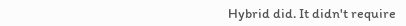Hybrid did. It didn't require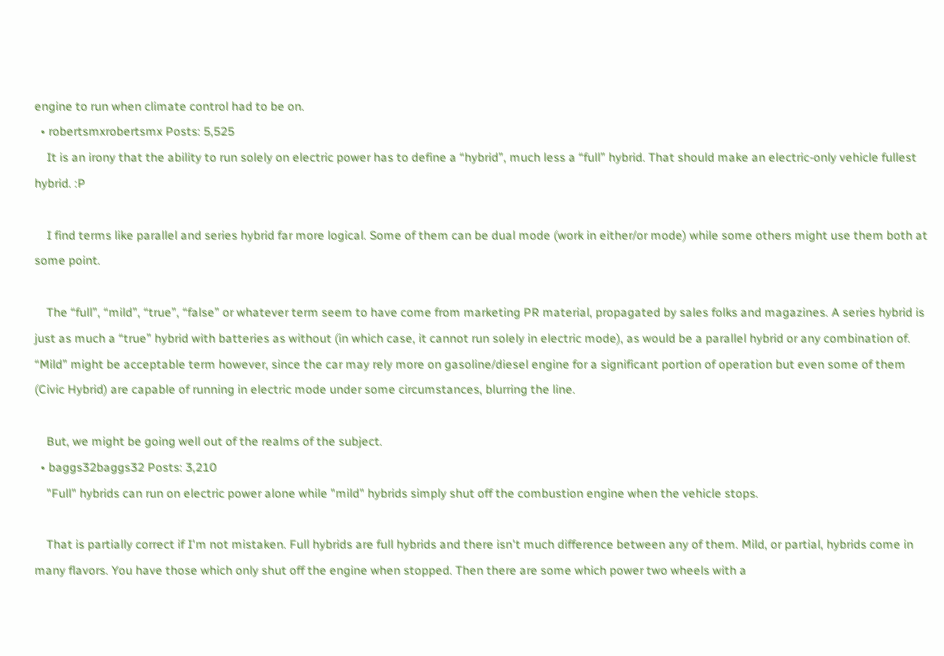engine to run when climate control had to be on.
  • robertsmxrobertsmx Posts: 5,525
    It is an irony that the ability to run solely on electric power has to define a “hybrid”, much less a “full” hybrid. That should make an electric-only vehicle fullest hybrid. :P

    I find terms like parallel and series hybrid far more logical. Some of them can be dual mode (work in either/or mode) while some others might use them both at some point.

    The “full”, “mild”, “true”, “false” or whatever term seem to have come from marketing PR material, propagated by sales folks and magazines. A series hybrid is just as much a “true” hybrid with batteries as without (in which case, it cannot run solely in electric mode), as would be a parallel hybrid or any combination of. “Mild” might be acceptable term however, since the car may rely more on gasoline/diesel engine for a significant portion of operation but even some of them (Civic Hybrid) are capable of running in electric mode under some circumstances, blurring the line.

    But, we might be going well out of the realms of the subject.
  • baggs32baggs32 Posts: 3,210
    "Full" hybrids can run on electric power alone while "mild" hybrids simply shut off the combustion engine when the vehicle stops.

    That is partially correct if I'm not mistaken. Full hybrids are full hybrids and there isn't much difference between any of them. Mild, or partial, hybrids come in many flavors. You have those which only shut off the engine when stopped. Then there are some which power two wheels with a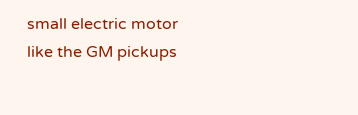small electric motor like the GM pickups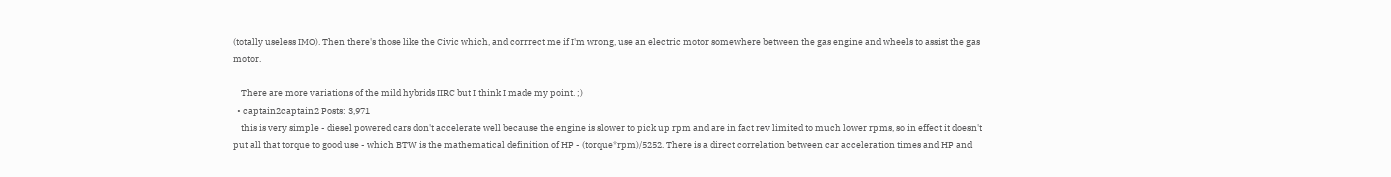(totally useless IMO). Then there's those like the Civic which, and corrrect me if I'm wrong, use an electric motor somewhere between the gas engine and wheels to assist the gas motor.

    There are more variations of the mild hybrids IIRC but I think I made my point. ;)
  • captain2captain2 Posts: 3,971
    this is very simple - diesel powered cars don't accelerate well because the engine is slower to pick up rpm and are in fact rev limited to much lower rpms, so in effect it doesn't put all that torque to good use - which BTW is the mathematical definition of HP - (torque*rpm)/5252. There is a direct correlation between car acceleration times and HP and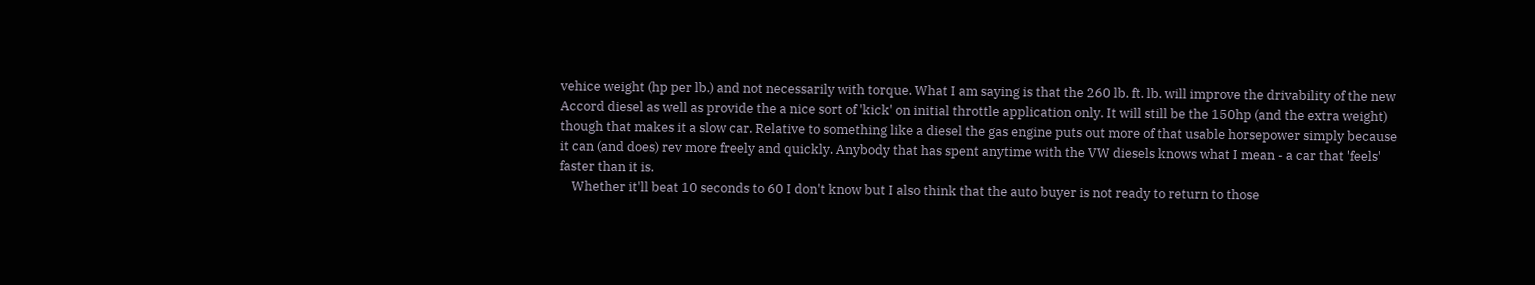vehice weight (hp per lb.) and not necessarily with torque. What I am saying is that the 260 lb. ft. lb. will improve the drivability of the new Accord diesel as well as provide the a nice sort of 'kick' on initial throttle application only. It will still be the 150hp (and the extra weight) though that makes it a slow car. Relative to something like a diesel the gas engine puts out more of that usable horsepower simply because it can (and does) rev more freely and quickly. Anybody that has spent anytime with the VW diesels knows what I mean - a car that 'feels' faster than it is.
    Whether it'll beat 10 seconds to 60 I don't know but I also think that the auto buyer is not ready to return to those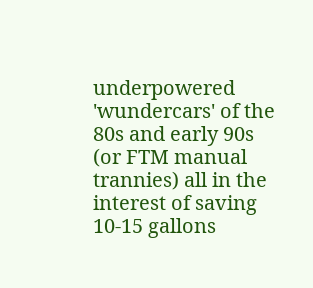underpowered 'wundercars' of the 80s and early 90s (or FTM manual trannies) all in the interest of saving 10-15 gallons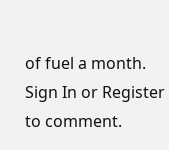of fuel a month.
Sign In or Register to comment.